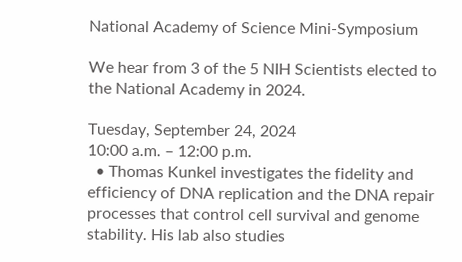National Academy of Science Mini-Symposium

We hear from 3 of the 5 NIH Scientists elected to the National Academy in 2024.

Tuesday, September 24, 2024
10:00 a.m. – 12:00 p.m.
  • Thomas Kunkel investigates the fidelity and efficiency of DNA replication and the DNA repair processes that control cell survival and genome stability. His lab also studies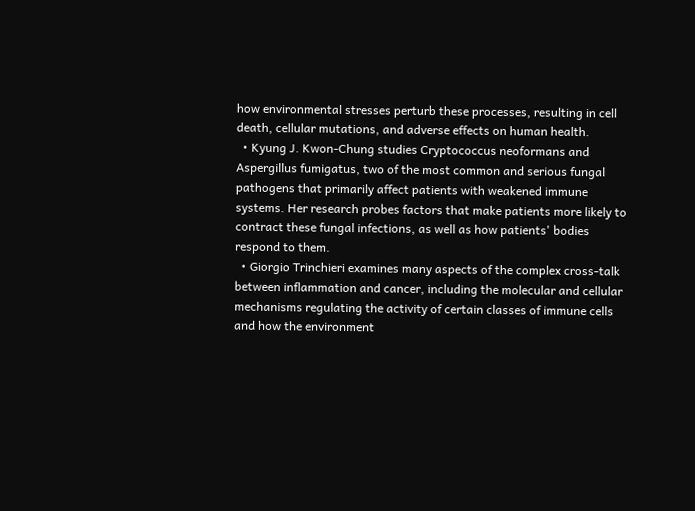how environmental stresses perturb these processes, resulting in cell death, cellular mutations, and adverse effects on human health.
  • Kyung J. Kwon-Chung studies Cryptococcus neoformans and Aspergillus fumigatus, two of the most common and serious fungal pathogens that primarily affect patients with weakened immune systems. Her research probes factors that make patients more likely to contract these fungal infections, as well as how patients' bodies respond to them.
  • Giorgio Trinchieri examines many aspects of the complex cross-talk between inflammation and cancer, including the molecular and cellular mechanisms regulating the activity of certain classes of immune cells and how the environment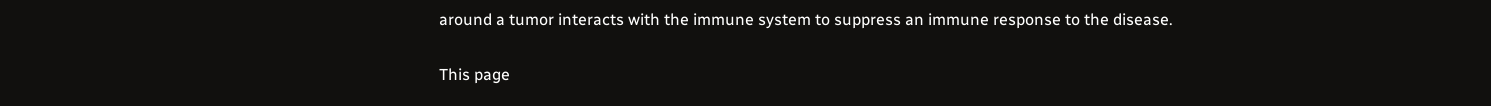around a tumor interacts with the immune system to suppress an immune response to the disease.

This page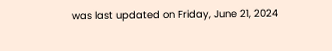was last updated on Friday, June 21, 2024